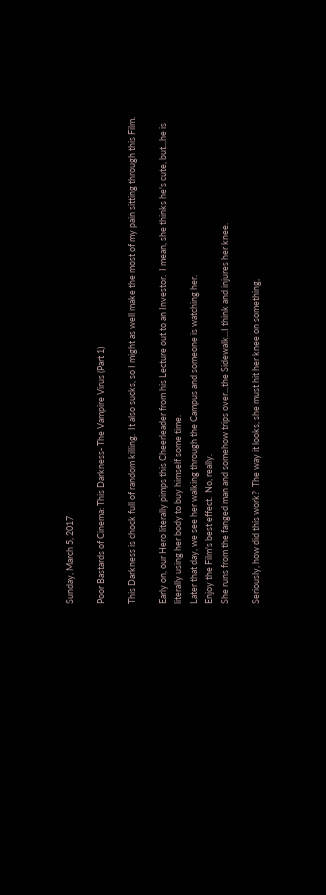Sunday, March 5, 2017

Poor Bastards of Cinema: This Darkness- The Vampire Virus (Part 1)

This Darkness is chock full of random killing.  It also sucks, so I might as well make the most of my pain sitting through this Film.

Early on, our Hero literally pimps this Cheerleader from his Lecture out to an Investor.  I mean, she thinks he's cute, but...he is literally using her body to buy himself some time.
Later that day, we see her walking through the Campus and someone is watching her.
Enjoy the Film's best effect.  No, really.
She runs from the fanged man and somehow trips over...the Sidewalk...I think and injures her knee.

Seriously, how did this work?  The way it looks, she must hit her knee on something,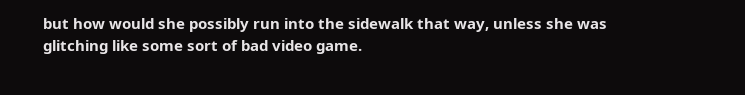but how would she possibly run into the sidewalk that way, unless she was glitching like some sort of bad video game.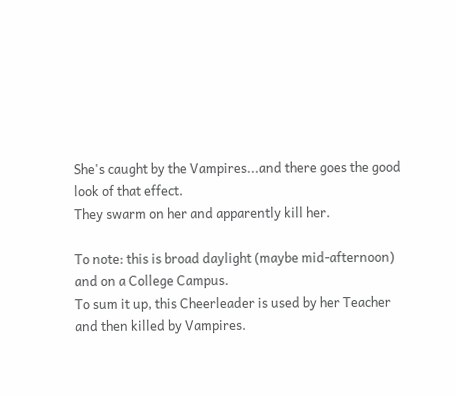She's caught by the Vampires...and there goes the good look of that effect.
They swarm on her and apparently kill her.

To note: this is broad daylight (maybe mid-afternoon) and on a College Campus.
To sum it up, this Cheerleader is used by her Teacher and then killed by Vampires.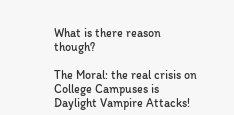What is there reason though?

The Moral: the real crisis on College Campuses is Daylight Vampire Attacks!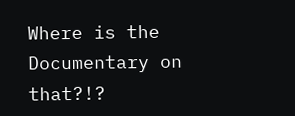Where is the Documentary on that?!?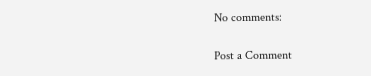No comments:

Post a Comment